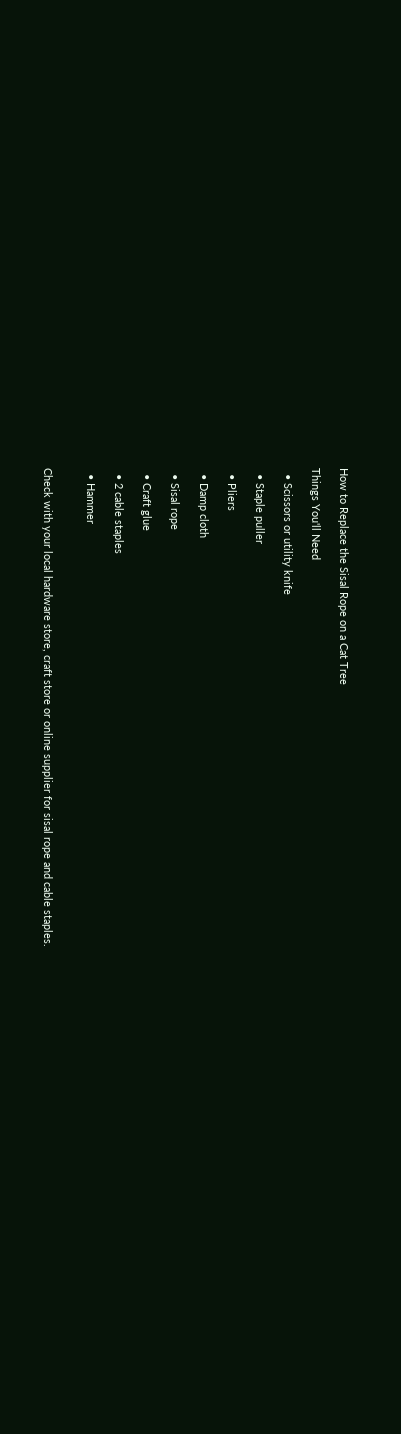How to Replace the Sisal Rope on a Cat Tree

Things You'll Need

  • Scissors or utility knife

  • Staple puller

  • Pliers

  • Damp cloth

  • Sisal rope

  • Craft glue

  • 2 cable staples

  • Hammer


Check with your local hardware store, craft store or online supplier for sisal rope and cable staples.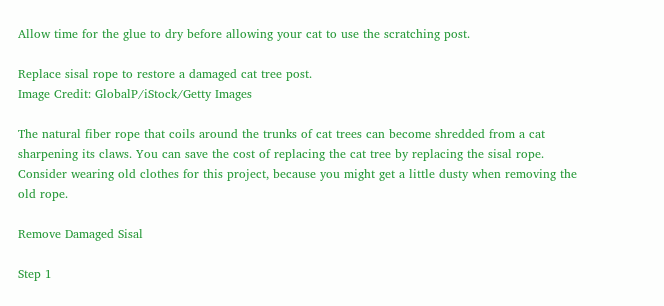Allow time for the glue to dry before allowing your cat to use the scratching post.

Replace sisal rope to restore a damaged cat tree post.
Image Credit: GlobalP/iStock/Getty Images

The natural fiber rope that coils around the trunks of cat trees can become shredded from a cat sharpening its claws. You can save the cost of replacing the cat tree by replacing the sisal rope. Consider wearing old clothes for this project, because you might get a little dusty when removing the old rope.

Remove Damaged Sisal

Step 1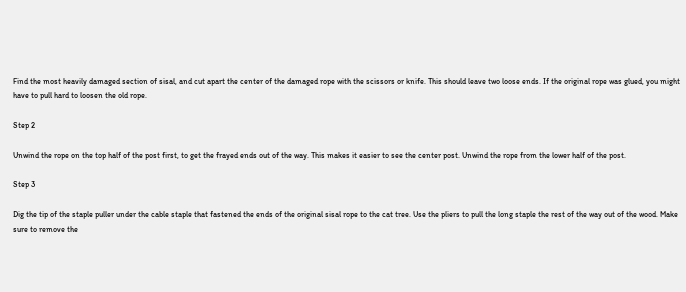Find the most heavily damaged section of sisal, and cut apart the center of the damaged rope with the scissors or knife. This should leave two loose ends. If the original rope was glued, you might have to pull hard to loosen the old rope.

Step 2

Unwind the rope on the top half of the post first, to get the frayed ends out of the way. This makes it easier to see the center post. Unwind the rope from the lower half of the post.

Step 3

Dig the tip of the staple puller under the cable staple that fastened the ends of the original sisal rope to the cat tree. Use the pliers to pull the long staple the rest of the way out of the wood. Make sure to remove the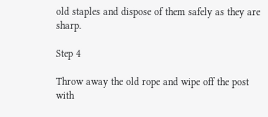old staples and dispose of them safely as they are sharp.

Step 4

Throw away the old rope and wipe off the post with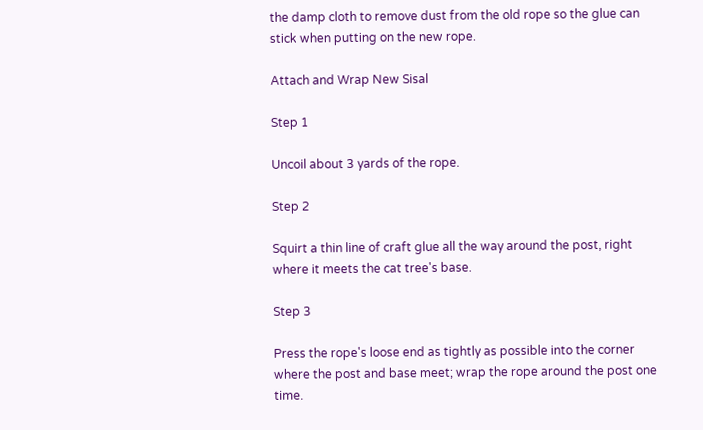the damp cloth to remove dust from the old rope so the glue can stick when putting on the new rope.

Attach and Wrap New Sisal

Step 1

Uncoil about 3 yards of the rope.

Step 2

Squirt a thin line of craft glue all the way around the post, right where it meets the cat tree's base.

Step 3

Press the rope's loose end as tightly as possible into the corner where the post and base meet; wrap the rope around the post one time.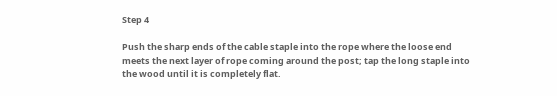Step 4

Push the sharp ends of the cable staple into the rope where the loose end meets the next layer of rope coming around the post; tap the long staple into the wood until it is completely flat.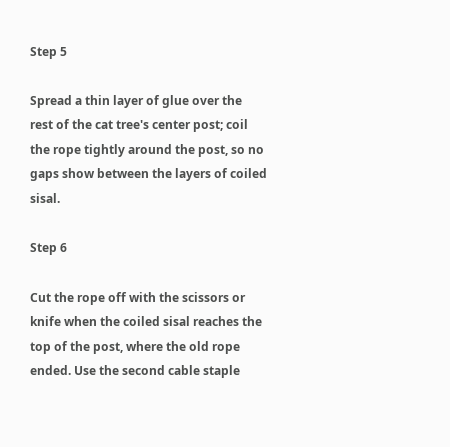Step 5

Spread a thin layer of glue over the rest of the cat tree's center post; coil the rope tightly around the post, so no gaps show between the layers of coiled sisal.

Step 6

Cut the rope off with the scissors or knife when the coiled sisal reaches the top of the post, where the old rope ended. Use the second cable staple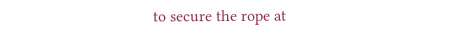to secure the rope at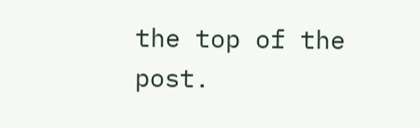the top of the post.